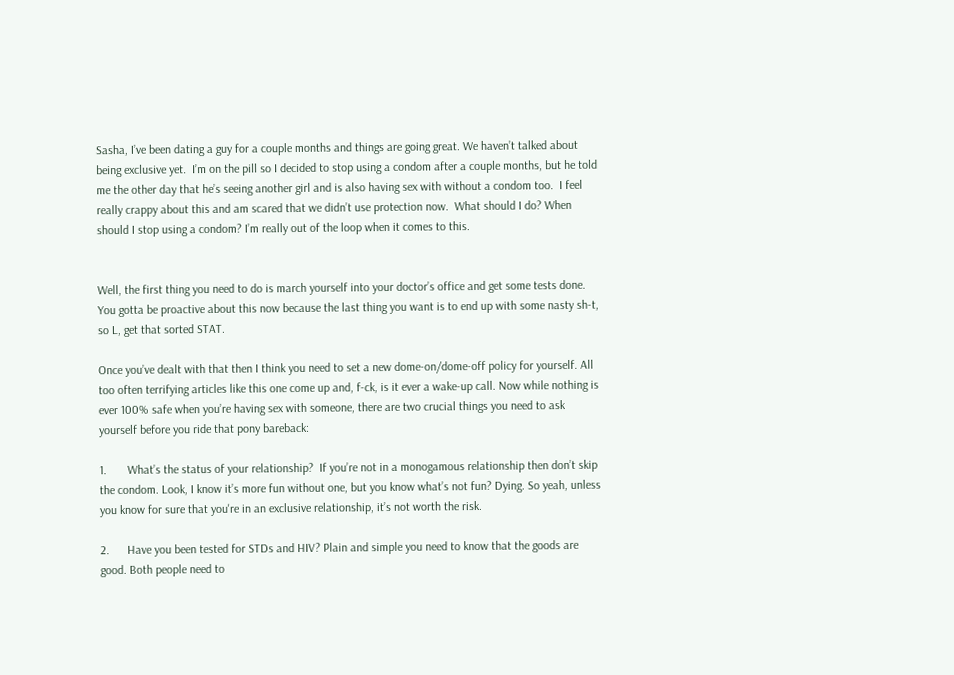Sasha, I’ve been dating a guy for a couple months and things are going great. We haven’t talked about being exclusive yet.  I’m on the pill so I decided to stop using a condom after a couple months, but he told me the other day that he’s seeing another girl and is also having sex with without a condom too.  I feel really crappy about this and am scared that we didn’t use protection now.  What should I do? When should I stop using a condom? I’m really out of the loop when it comes to this.


Well, the first thing you need to do is march yourself into your doctor’s office and get some tests done. You gotta be proactive about this now because the last thing you want is to end up with some nasty sh-t, so L, get that sorted STAT.

Once you’ve dealt with that then I think you need to set a new dome-on/dome-off policy for yourself. All too often terrifying articles like this one come up and, f-ck, is it ever a wake-up call. Now while nothing is ever 100% safe when you’re having sex with someone, there are two crucial things you need to ask yourself before you ride that pony bareback:

1.       What’s the status of your relationship?  If you’re not in a monogamous relationship then don’t skip the condom. Look, I know it’s more fun without one, but you know what’s not fun? Dying. So yeah, unless you know for sure that you're in an exclusive relationship, it’s not worth the risk.

2.      Have you been tested for STDs and HIV? Plain and simple you need to know that the goods are good. Both people need to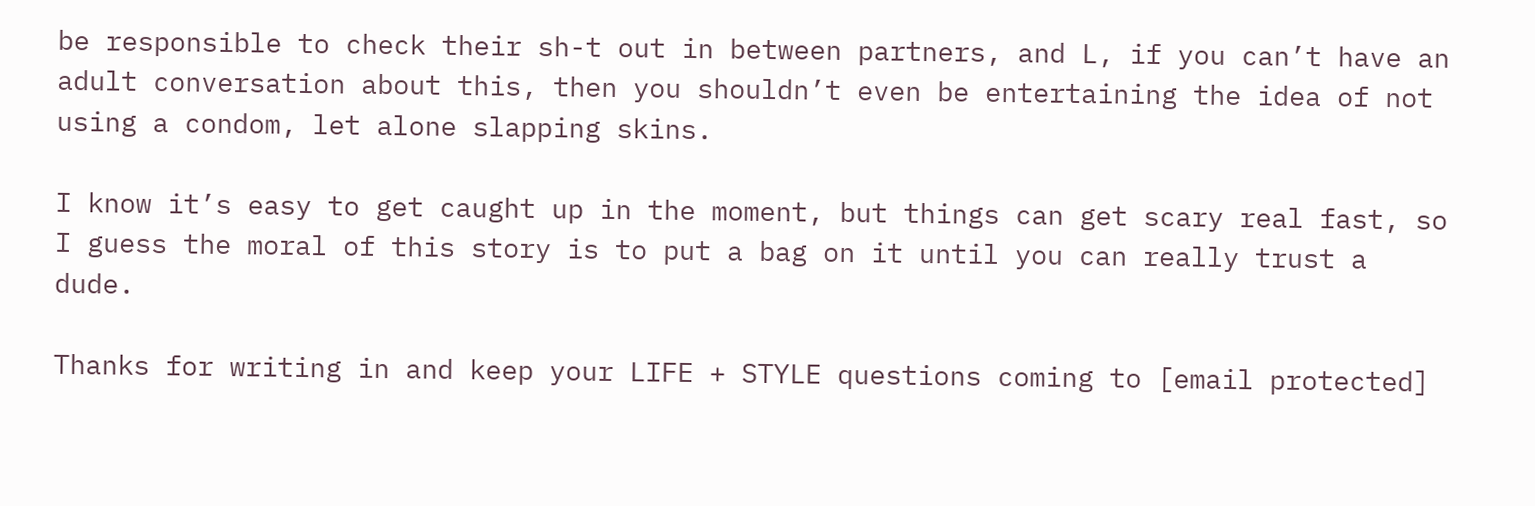be responsible to check their sh-t out in between partners, and L, if you can’t have an adult conversation about this, then you shouldn’t even be entertaining the idea of not using a condom, let alone slapping skins.

I know it’s easy to get caught up in the moment, but things can get scary real fast, so I guess the moral of this story is to put a bag on it until you can really trust a dude.

Thanks for writing in and keep your LIFE + STYLE questions coming to [email protected]